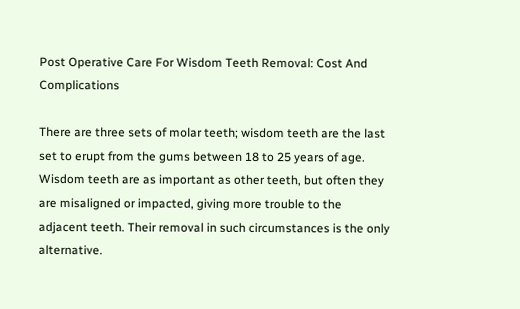Post Operative Care For Wisdom Teeth Removal: Cost And Complications

There are three sets of molar teeth; wisdom teeth are the last set to erupt from the gums between 18 to 25 years of age. Wisdom teeth are as important as other teeth, but often they are misaligned or impacted, giving more trouble to the adjacent teeth. Their removal in such circumstances is the only alternative.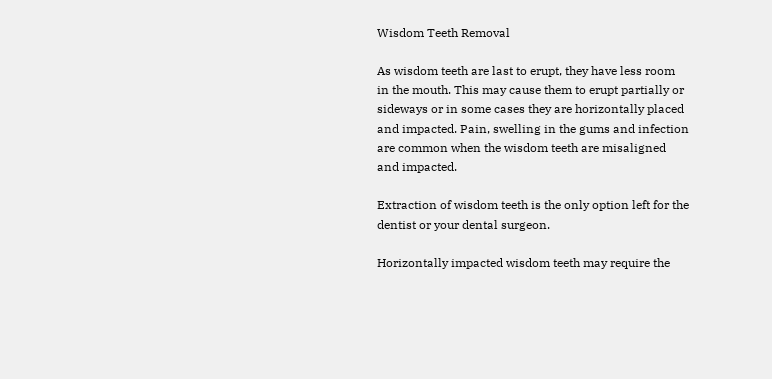Wisdom Teeth Removal

As wisdom teeth are last to erupt, they have less room in the mouth. This may cause them to erupt partially or sideways or in some cases they are horizontally placed and impacted. Pain, swelling in the gums and infection are common when the wisdom teeth are misaligned and impacted.

Extraction of wisdom teeth is the only option left for the dentist or your dental surgeon.

Horizontally impacted wisdom teeth may require the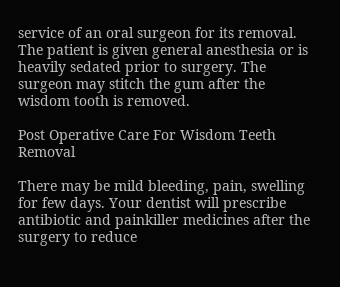service of an oral surgeon for its removal. The patient is given general anesthesia or is heavily sedated prior to surgery. The surgeon may stitch the gum after the wisdom tooth is removed.

Post Operative Care For Wisdom Teeth Removal

There may be mild bleeding, pain, swelling for few days. Your dentist will prescribe antibiotic and painkiller medicines after the surgery to reduce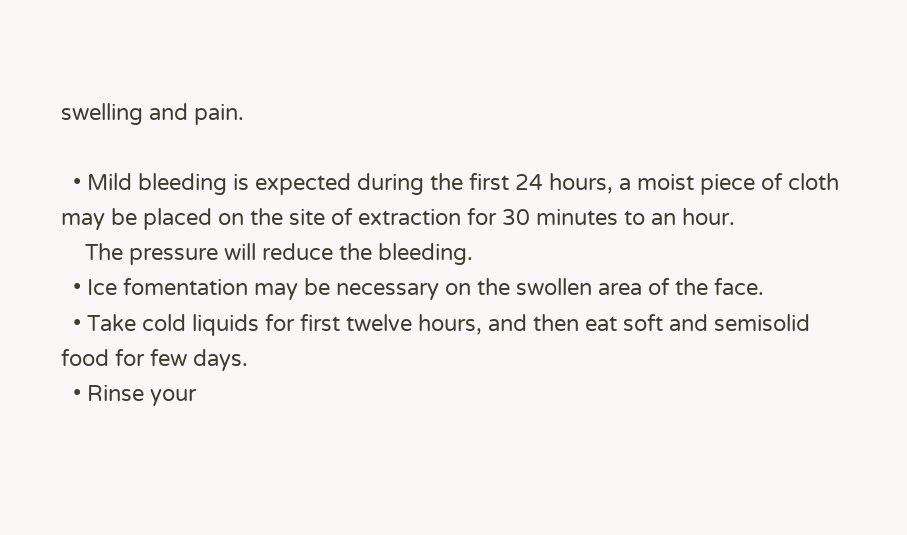swelling and pain.

  • Mild bleeding is expected during the first 24 hours, a moist piece of cloth may be placed on the site of extraction for 30 minutes to an hour.
    The pressure will reduce the bleeding.
  • Ice fomentation may be necessary on the swollen area of the face.
  • Take cold liquids for first twelve hours, and then eat soft and semisolid food for few days.
  • Rinse your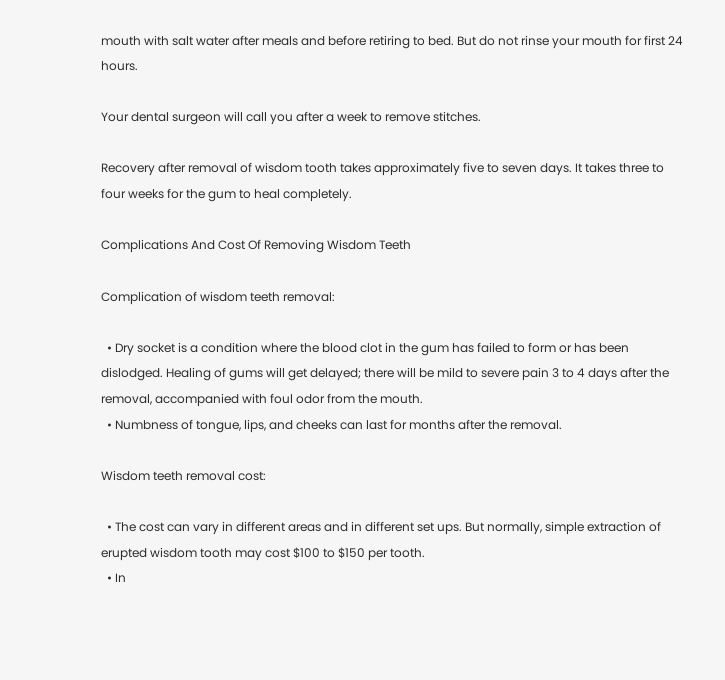mouth with salt water after meals and before retiring to bed. But do not rinse your mouth for first 24 hours.

Your dental surgeon will call you after a week to remove stitches.

Recovery after removal of wisdom tooth takes approximately five to seven days. It takes three to four weeks for the gum to heal completely.

Complications And Cost Of Removing Wisdom Teeth

Complication of wisdom teeth removal:

  • Dry socket is a condition where the blood clot in the gum has failed to form or has been dislodged. Healing of gums will get delayed; there will be mild to severe pain 3 to 4 days after the removal, accompanied with foul odor from the mouth.
  • Numbness of tongue, lips, and cheeks can last for months after the removal.

Wisdom teeth removal cost:

  • The cost can vary in different areas and in different set ups. But normally, simple extraction of erupted wisdom tooth may cost $100 to $150 per tooth.
  • In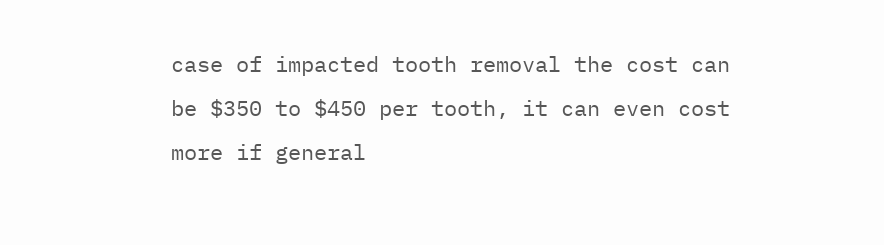case of impacted tooth removal the cost can be $350 to $450 per tooth, it can even cost more if general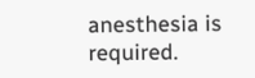anesthesia is required.